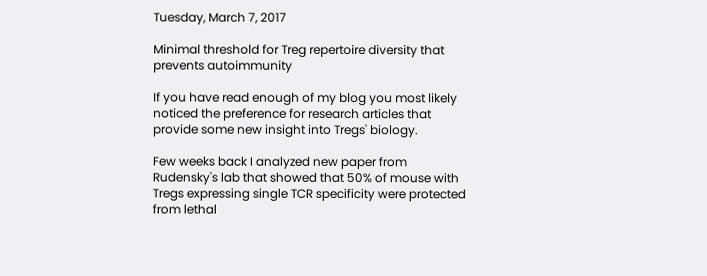Tuesday, March 7, 2017

Minimal threshold for Treg repertoire diversity that prevents autoimmunity

If you have read enough of my blog you most likely noticed the preference for research articles that provide some new insight into Tregs' biology.

Few weeks back I analyzed new paper from Rudensky's lab that showed that 50% of mouse with Tregs expressing single TCR specificity were protected from lethal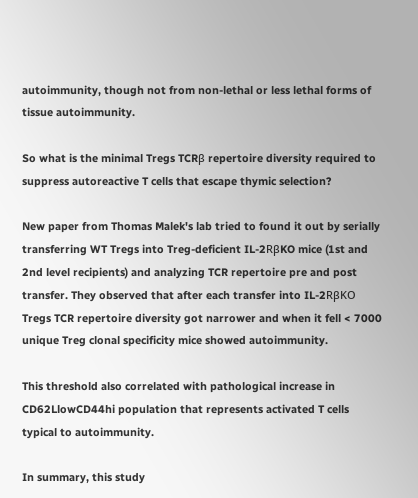autoimmunity, though not from non-lethal or less lethal forms of  tissue autoimmunity.

So what is the minimal Tregs TCRβ repertoire diversity required to suppress autoreactive T cells that escape thymic selection?

New paper from Thomas Malek's lab tried to found it out by serially transferring WT Tregs into Treg-deficient IL-2RβKO mice (1st and 2nd level recipients) and analyzing TCR repertoire pre and post transfer. They observed that after each transfer into IL-2RβKO Tregs TCR repertoire diversity got narrower and when it fell < 7000 unique Treg clonal specificity mice showed autoimmunity.

This threshold also correlated with pathological increase in CD62LlowCD44hi population that represents activated T cells typical to autoimmunity.

In summary, this study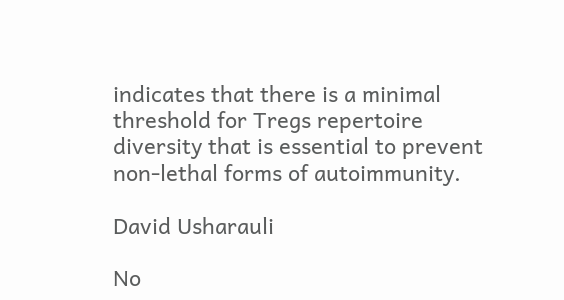indicates that there is a minimal threshold for Tregs repertoire diversity that is essential to prevent non-lethal forms of autoimmunity.

David Usharauli

No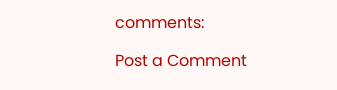comments:

Post a Comment